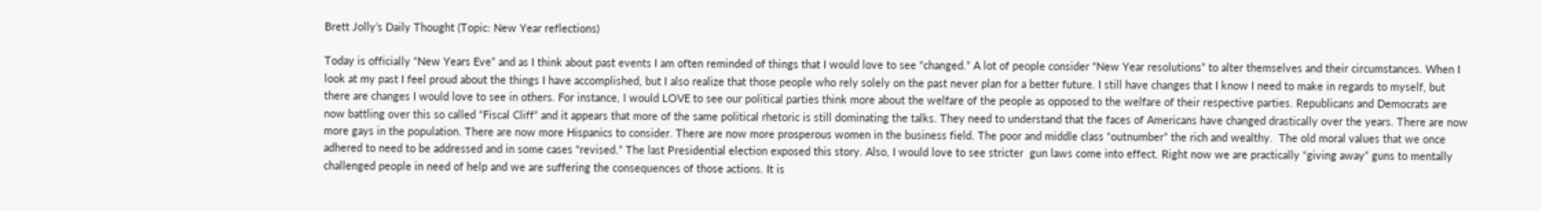Brett Jolly’s Daily Thought (Topic: New Year reflections)

Today is officially “New Years Eve” and as I think about past events I am often reminded of things that I would love to see “changed.” A lot of people consider “New Year resolutions” to alter themselves and their circumstances. When I look at my past I feel proud about the things I have accomplished, but I also realize that those people who rely solely on the past never plan for a better future. I still have changes that I know I need to make in regards to myself, but there are changes I would love to see in others. For instance, I would LOVE to see our political parties think more about the welfare of the people as opposed to the welfare of their respective parties. Republicans and Democrats are now battling over this so called “Fiscal Cliff” and it appears that more of the same political rhetoric is still dominating the talks. They need to understand that the faces of Americans have changed drastically over the years. There are now more gays in the population. There are now more Hispanics to consider. There are now more prosperous women in the business field. The poor and middle class “outnumber” the rich and wealthy.  The old moral values that we once adhered to need to be addressed and in some cases “revised.” The last Presidential election exposed this story. Also, I would love to see stricter  gun laws come into effect. Right now we are practically “giving away” guns to mentally challenged people in need of help and we are suffering the consequences of those actions. It is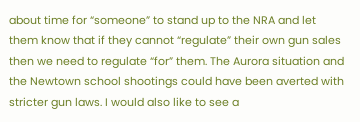about time for “someone” to stand up to the NRA and let them know that if they cannot “regulate” their own gun sales then we need to regulate “for” them. The Aurora situation and the Newtown school shootings could have been averted with stricter gun laws. I would also like to see a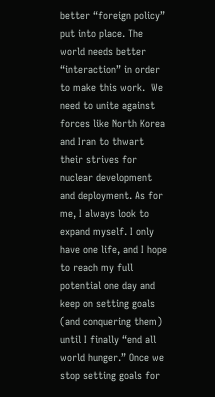better “foreign policy” put into place. The world needs better “interaction” in order to make this work.  We need to unite against forces like North Korea and Iran to thwart their strives for nuclear development and deployment. As for me, I always look to expand myself. I only have one life, and I hope to reach my full potential one day and keep on setting goals (and conquering them) until I finally “end all world hunger.” Once we stop setting goals for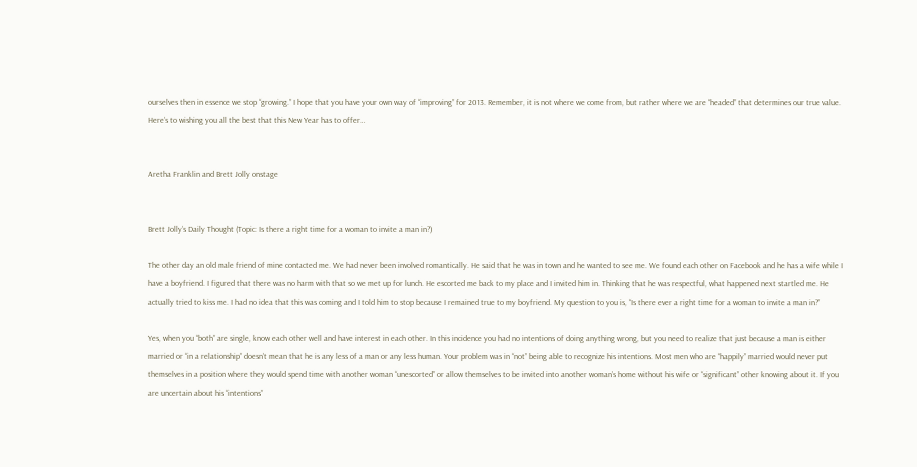ourselves then in essence we stop “growing.” I hope that you have your own way of “improving” for 2013. Remember, it is not where we come from, but rather where we are “headed” that determines our true value. Here’s to wishing you all the best that this New Year has to offer…


Aretha Franklin and Brett Jolly onstage


Brett Jolly’s Daily Thought (Topic: Is there a right time for a woman to invite a man in?)

The other day an old male friend of mine contacted me. We had never been involved romantically. He said that he was in town and he wanted to see me. We found each other on Facebook and he has a wife while I have a boyfriend. I figured that there was no harm with that so we met up for lunch. He escorted me back to my place and I invited him in. Thinking that he was respectful, what happened next startled me. He actually tried to kiss me. I had no idea that this was coming and I told him to stop because I remained true to my boyfriend. My question to you is, “Is there ever a right time for a woman to invite a man in?”

Yes, when you “both” are single, know each other well and have interest in each other. In this incidence you had no intentions of doing anything wrong, but you need to realize that just because a man is either married or “in a relationship” doesn’t mean that he is any less of a man or any less human. Your problem was in “not” being able to recognize his intentions. Most men who are “happily” married would never put themselves in a position where they would spend time with another woman “unescorted” or allow themselves to be invited into another woman’s home without his wife or “significant” other knowing about it. If you are uncertain about his “intentions”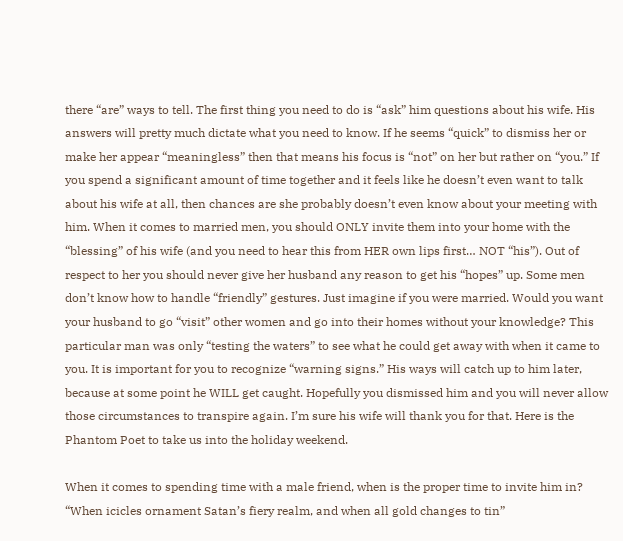there “are” ways to tell. The first thing you need to do is “ask” him questions about his wife. His answers will pretty much dictate what you need to know. If he seems “quick” to dismiss her or make her appear “meaningless” then that means his focus is “not” on her but rather on “you.” If you spend a significant amount of time together and it feels like he doesn’t even want to talk about his wife at all, then chances are she probably doesn’t even know about your meeting with him. When it comes to married men, you should ONLY invite them into your home with the “blessing” of his wife (and you need to hear this from HER own lips first… NOT “his”). Out of respect to her you should never give her husband any reason to get his “hopes” up. Some men don’t know how to handle “friendly” gestures. Just imagine if you were married. Would you want your husband to go “visit” other women and go into their homes without your knowledge? This particular man was only “testing the waters” to see what he could get away with when it came to you. It is important for you to recognize “warning signs.” His ways will catch up to him later, because at some point he WILL get caught. Hopefully you dismissed him and you will never allow those circumstances to transpire again. I’m sure his wife will thank you for that. Here is the Phantom Poet to take us into the holiday weekend.

When it comes to spending time with a male friend, when is the proper time to invite him in?
“When icicles ornament Satan’s fiery realm, and when all gold changes to tin”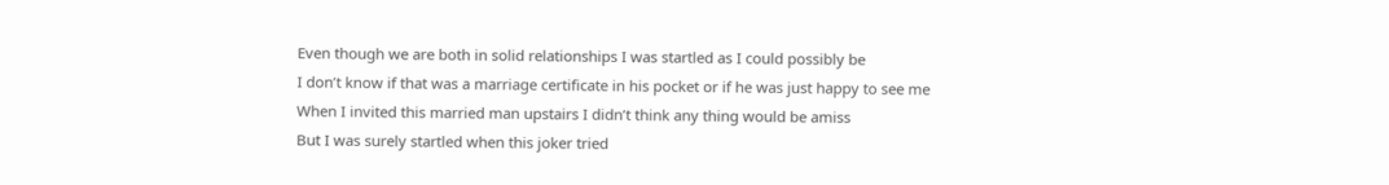Even though we are both in solid relationships I was startled as I could possibly be
I don’t know if that was a marriage certificate in his pocket or if he was just happy to see me
When I invited this married man upstairs I didn’t think any thing would be amiss
But I was surely startled when this joker tried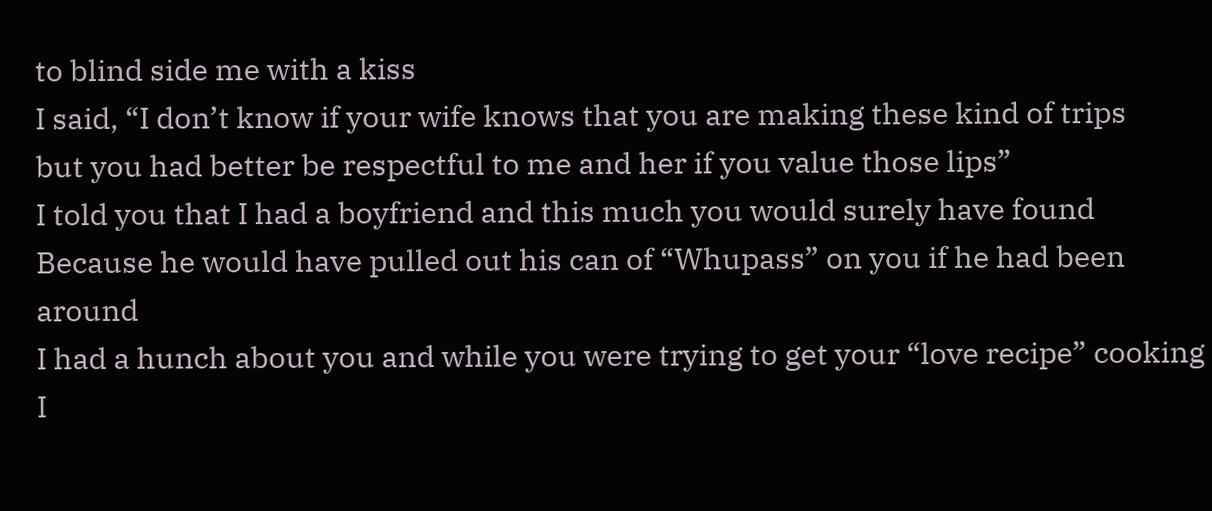to blind side me with a kiss
I said, “I don’t know if your wife knows that you are making these kind of trips
but you had better be respectful to me and her if you value those lips”
I told you that I had a boyfriend and this much you would surely have found
Because he would have pulled out his can of “Whupass” on you if he had been around
I had a hunch about you and while you were trying to get your “love recipe” cooking
I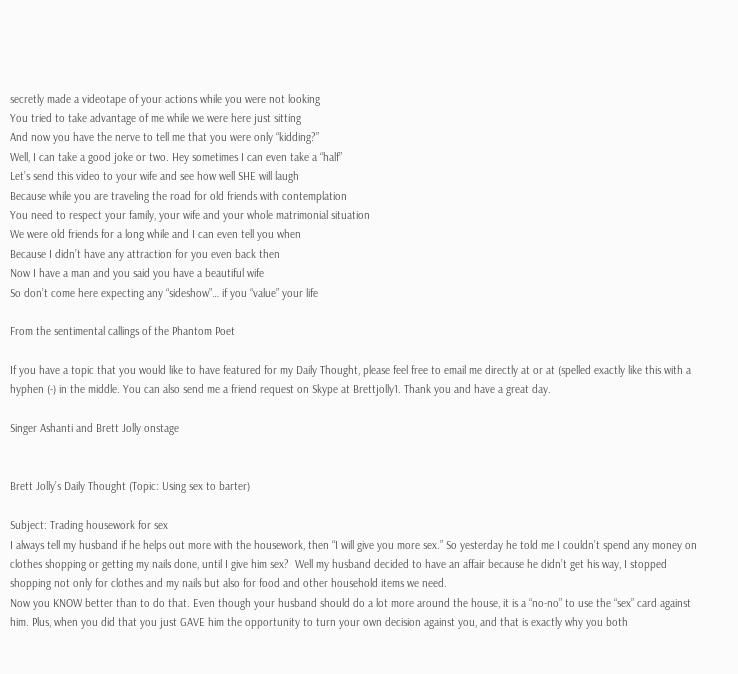secretly made a videotape of your actions while you were not looking
You tried to take advantage of me while we were here just sitting
And now you have the nerve to tell me that you were only “kidding?”
Well, I can take a good joke or two. Hey sometimes I can even take a “half”
Let’s send this video to your wife and see how well SHE will laugh
Because while you are traveling the road for old friends with contemplation
You need to respect your family, your wife and your whole matrimonial situation
We were old friends for a long while and I can even tell you when
Because I didn’t have any attraction for you even back then
Now I have a man and you said you have a beautiful wife
So don’t come here expecting any “sideshow”… if you “value” your life

From the sentimental callings of the Phantom Poet

If you have a topic that you would like to have featured for my Daily Thought, please feel free to email me directly at or at (spelled exactly like this with a hyphen (-) in the middle. You can also send me a friend request on Skype at Brettjolly1. Thank you and have a great day.

Singer Ashanti and Brett Jolly onstage


Brett Jolly’s Daily Thought (Topic: Using sex to barter)

Subject: Trading housework for sex
I always tell my husband if he helps out more with the housework, then “I will give you more sex.” So yesterday he told me I couldn’t spend any money on clothes shopping or getting my nails done, until I give him sex?  Well my husband decided to have an affair because he didn’t get his way, I stopped shopping not only for clothes and my nails but also for food and other household items we need.
Now you KNOW better than to do that. Even though your husband should do a lot more around the house, it is a “no-no” to use the “sex” card against him. Plus, when you did that you just GAVE him the opportunity to turn your own decision against you, and that is exactly why you both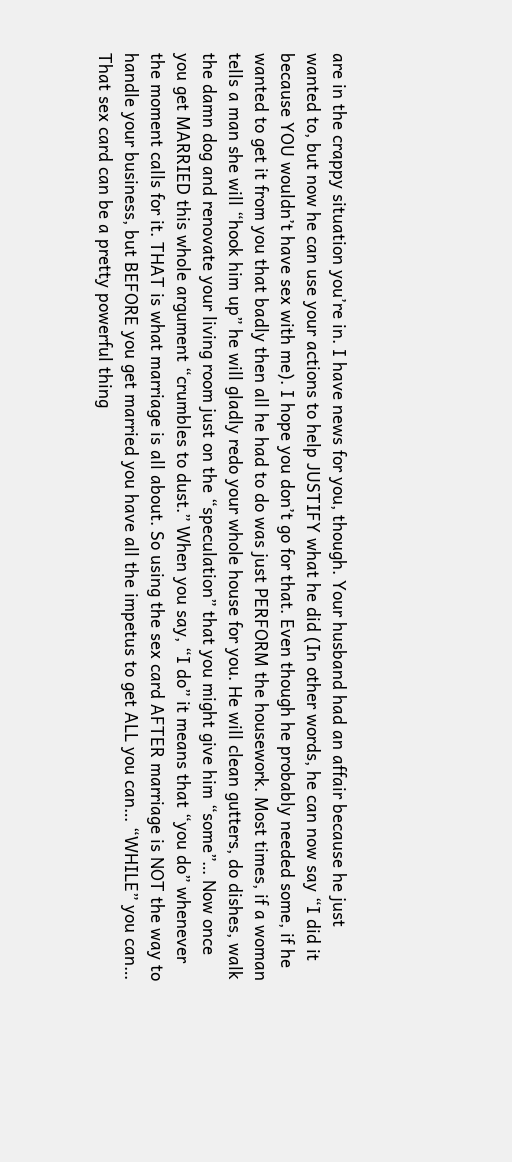are in the crappy situation you’re in. I have news for you, though. Your husband had an affair because he just wanted to, but now he can use your actions to help JUSTIFY what he did (In other words, he can now say “I did it because YOU wouldn’t have sex with me). I hope you don’t go for that. Even though he probably needed some, if he wanted to get it from you that badly then all he had to do was just PERFORM the housework. Most times, if a woman tells a man she will “hook him up” he will gladly redo your whole house for you. He will clean gutters, do dishes, walk the damn dog and renovate your living room just on the “speculation” that you might give him “some”… Now once you get MARRIED this whole argument “crumbles to dust.” When you say, “I do” it means that “you do” whenever the moment calls for it. THAT is what marriage is all about. So using the sex card AFTER marriage is NOT the way to handle your business, but BEFORE you get married you have all the impetus to get ALL you can… “WHILE” you can… That sex card can be a pretty powerful thing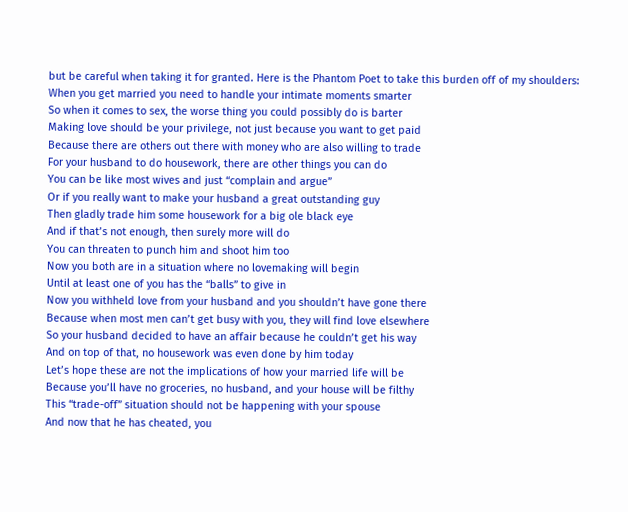but be careful when taking it for granted. Here is the Phantom Poet to take this burden off of my shoulders:
When you get married you need to handle your intimate moments smarter
So when it comes to sex, the worse thing you could possibly do is barter
Making love should be your privilege, not just because you want to get paid
Because there are others out there with money who are also willing to trade
For your husband to do housework, there are other things you can do
You can be like most wives and just “complain and argue”
Or if you really want to make your husband a great outstanding guy
Then gladly trade him some housework for a big ole black eye
And if that’s not enough, then surely more will do
You can threaten to punch him and shoot him too
Now you both are in a situation where no lovemaking will begin
Until at least one of you has the “balls” to give in
Now you withheld love from your husband and you shouldn’t have gone there
Because when most men can’t get busy with you, they will find love elsewhere
So your husband decided to have an affair because he couldn’t get his way
And on top of that, no housework was even done by him today
Let’s hope these are not the implications of how your married life will be
Because you’ll have no groceries, no husband, and your house will be filthy
This “trade-off” situation should not be happening with your spouse
And now that he has cheated, you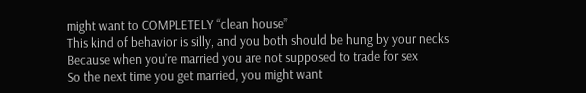might want to COMPLETELY “clean house”
This kind of behavior is silly, and you both should be hung by your necks
Because when you’re married you are not supposed to trade for sex
So the next time you get married, you might want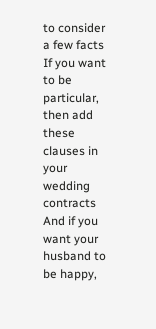to consider a few facts
If you want to be particular, then add these clauses in your wedding contracts
And if you want your husband to be happy,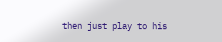then just play to his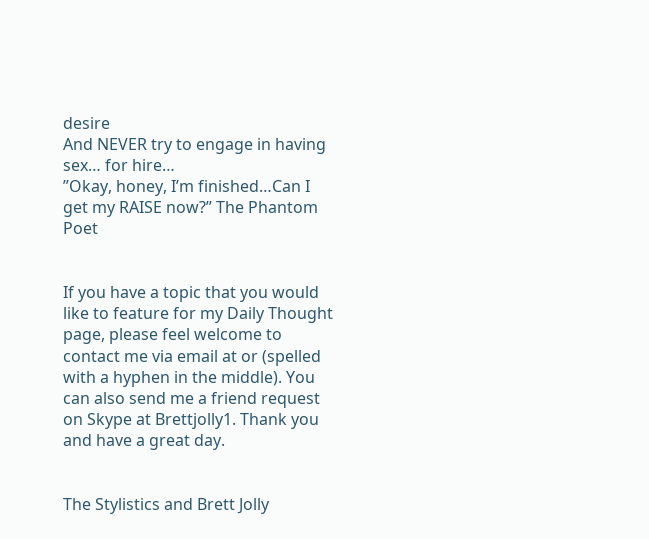desire
And NEVER try to engage in having sex… for hire…
”Okay, honey, I’m finished…Can I get my RAISE now?” The Phantom Poet


If you have a topic that you would like to feature for my Daily Thought page, please feel welcome to contact me via email at or (spelled with a hyphen in the middle). You can also send me a friend request on Skype at Brettjolly1. Thank you and have a great day.


The Stylistics and Brett Jolly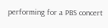performing for a PBS concert